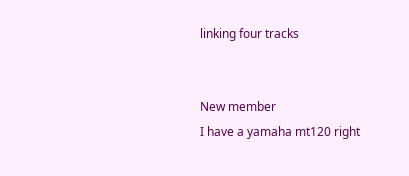linking four tracks


New member
I have a yamaha mt120 right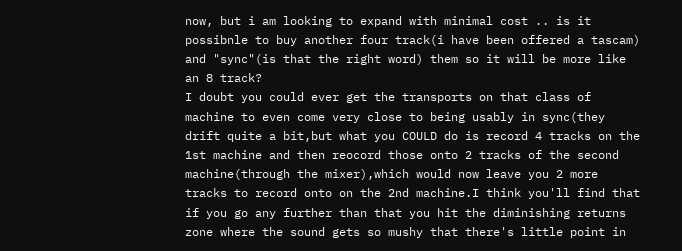now, but i am looking to expand with minimal cost .. is it possibnle to buy another four track(i have been offered a tascam) and "sync"(is that the right word) them so it will be more like an 8 track?
I doubt you could ever get the transports on that class of machine to even come very close to being usably in sync(they drift quite a bit,but what you COULD do is record 4 tracks on the 1st machine and then reocord those onto 2 tracks of the second machine(through the mixer),which would now leave you 2 more tracks to record onto on the 2nd machine.I think you'll find that if you go any further than that you hit the diminishing returns zone where the sound gets so mushy that there's little point in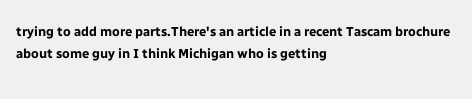trying to add more parts.There's an article in a recent Tascam brochure about some guy in I think Michigan who is getting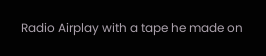Radio Airplay with a tape he made on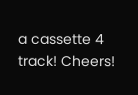a cassette 4 track! Cheers!